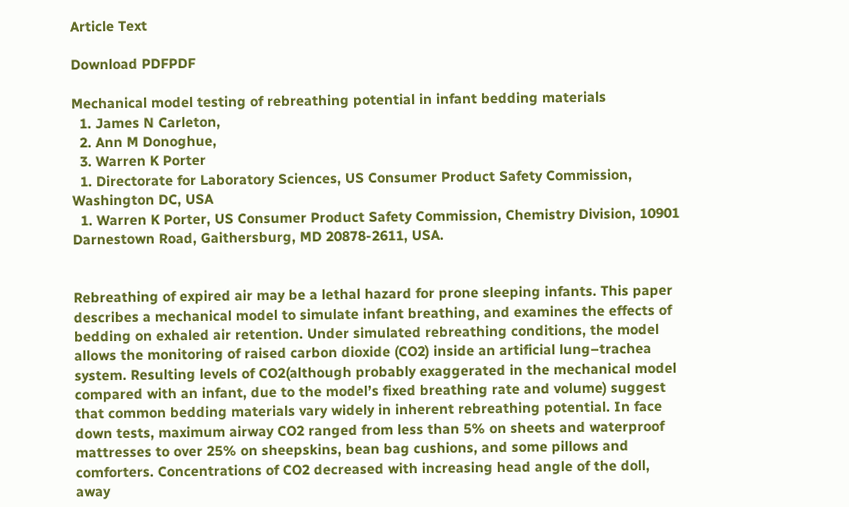Article Text

Download PDFPDF

Mechanical model testing of rebreathing potential in infant bedding materials
  1. James N Carleton,
  2. Ann M Donoghue,
  3. Warren K Porter
  1. Directorate for Laboratory Sciences, US Consumer Product Safety Commission, Washington DC, USA
  1. Warren K Porter, US Consumer Product Safety Commission, Chemistry Division, 10901 Darnestown Road, Gaithersburg, MD 20878-2611, USA.


Rebreathing of expired air may be a lethal hazard for prone sleeping infants. This paper describes a mechanical model to simulate infant breathing, and examines the effects of bedding on exhaled air retention. Under simulated rebreathing conditions, the model allows the monitoring of raised carbon dioxide (CO2) inside an artificial lung–trachea system. Resulting levels of CO2(although probably exaggerated in the mechanical model compared with an infant, due to the model’s fixed breathing rate and volume) suggest that common bedding materials vary widely in inherent rebreathing potential. In face down tests, maximum airway CO2 ranged from less than 5% on sheets and waterproof mattresses to over 25% on sheepskins, bean bag cushions, and some pillows and comforters. Concentrations of CO2 decreased with increasing head angle of the doll, away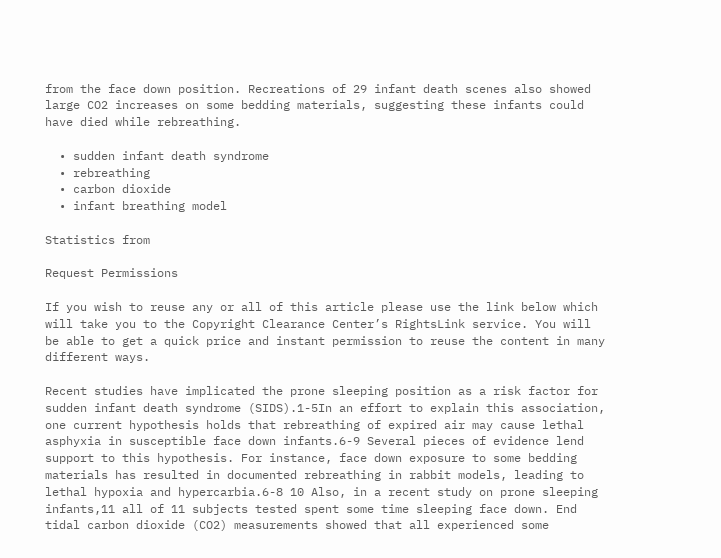from the face down position. Recreations of 29 infant death scenes also showed large CO2 increases on some bedding materials, suggesting these infants could have died while rebreathing.

  • sudden infant death syndrome
  • rebreathing
  • carbon dioxide
  • infant breathing model

Statistics from

Request Permissions

If you wish to reuse any or all of this article please use the link below which will take you to the Copyright Clearance Center’s RightsLink service. You will be able to get a quick price and instant permission to reuse the content in many different ways.

Recent studies have implicated the prone sleeping position as a risk factor for sudden infant death syndrome (SIDS).1-5In an effort to explain this association, one current hypothesis holds that rebreathing of expired air may cause lethal asphyxia in susceptible face down infants.6-9 Several pieces of evidence lend support to this hypothesis. For instance, face down exposure to some bedding materials has resulted in documented rebreathing in rabbit models, leading to lethal hypoxia and hypercarbia.6-8 10 Also, in a recent study on prone sleeping infants,11 all of 11 subjects tested spent some time sleeping face down. End tidal carbon dioxide (CO2) measurements showed that all experienced some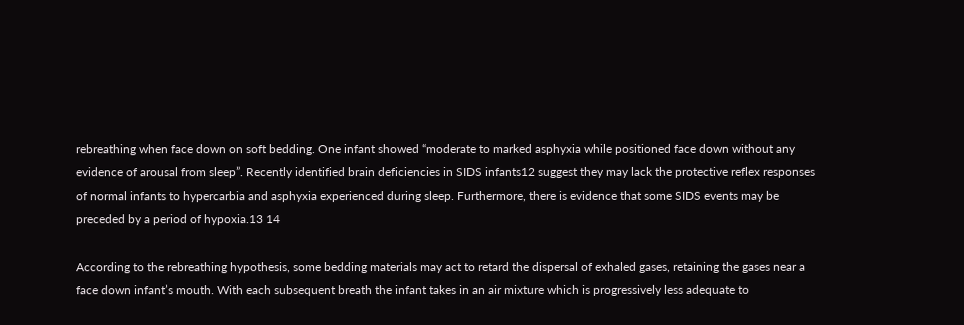rebreathing when face down on soft bedding. One infant showed “moderate to marked asphyxia while positioned face down without any evidence of arousal from sleep”. Recently identified brain deficiencies in SIDS infants12 suggest they may lack the protective reflex responses of normal infants to hypercarbia and asphyxia experienced during sleep. Furthermore, there is evidence that some SIDS events may be preceded by a period of hypoxia.13 14

According to the rebreathing hypothesis, some bedding materials may act to retard the dispersal of exhaled gases, retaining the gases near a face down infant’s mouth. With each subsequent breath the infant takes in an air mixture which is progressively less adequate to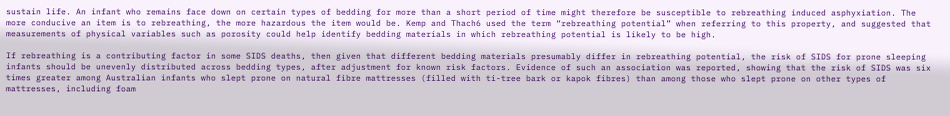sustain life. An infant who remains face down on certain types of bedding for more than a short period of time might therefore be susceptible to rebreathing induced asphyxiation. The more conducive an item is to rebreathing, the more hazardous the item would be. Kemp and Thach6 used the term “rebreathing potential” when referring to this property, and suggested that measurements of physical variables such as porosity could help identify bedding materials in which rebreathing potential is likely to be high.

If rebreathing is a contributing factor in some SIDS deaths, then given that different bedding materials presumably differ in rebreathing potential, the risk of SIDS for prone sleeping infants should be unevenly distributed across bedding types, after adjustment for known risk factors. Evidence of such an association was reported, showing that the risk of SIDS was six times greater among Australian infants who slept prone on natural fibre mattresses (filled with ti-tree bark or kapok fibres) than among those who slept prone on other types of mattresses, including foam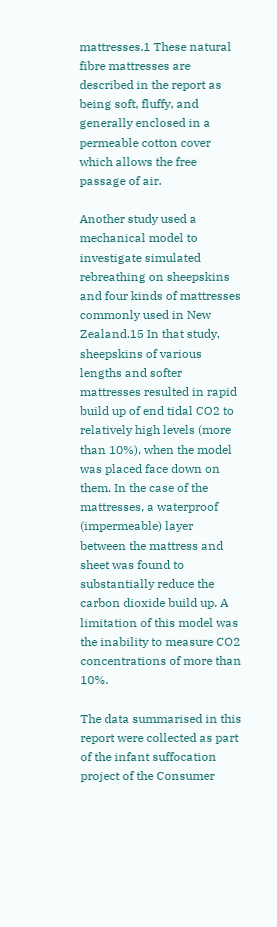mattresses.1 These natural fibre mattresses are described in the report as being soft, fluffy, and generally enclosed in a permeable cotton cover which allows the free passage of air.

Another study used a mechanical model to investigate simulated rebreathing on sheepskins and four kinds of mattresses commonly used in New Zealand.15 In that study, sheepskins of various lengths and softer mattresses resulted in rapid build up of end tidal CO2 to relatively high levels (more than 10%), when the model was placed face down on them. In the case of the mattresses, a waterproof (impermeable) layer between the mattress and sheet was found to substantially reduce the carbon dioxide build up. A limitation of this model was the inability to measure CO2 concentrations of more than 10%.

The data summarised in this report were collected as part of the infant suffocation project of the Consumer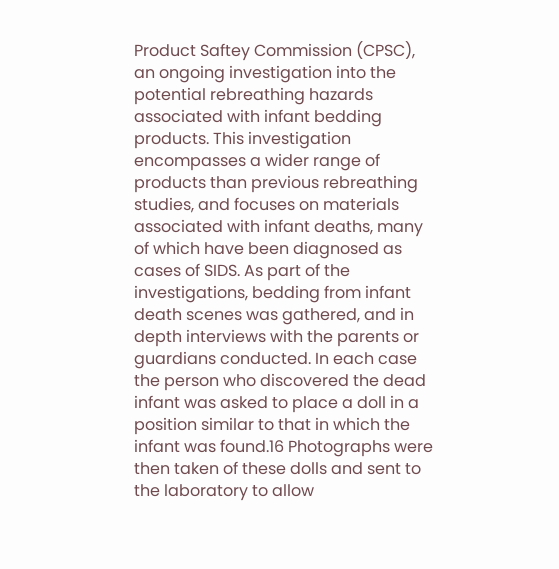Product Saftey Commission (CPSC), an ongoing investigation into the potential rebreathing hazards associated with infant bedding products. This investigation encompasses a wider range of products than previous rebreathing studies, and focuses on materials associated with infant deaths, many of which have been diagnosed as cases of SIDS. As part of the investigations, bedding from infant death scenes was gathered, and in depth interviews with the parents or guardians conducted. In each case the person who discovered the dead infant was asked to place a doll in a position similar to that in which the infant was found.16 Photographs were then taken of these dolls and sent to the laboratory to allow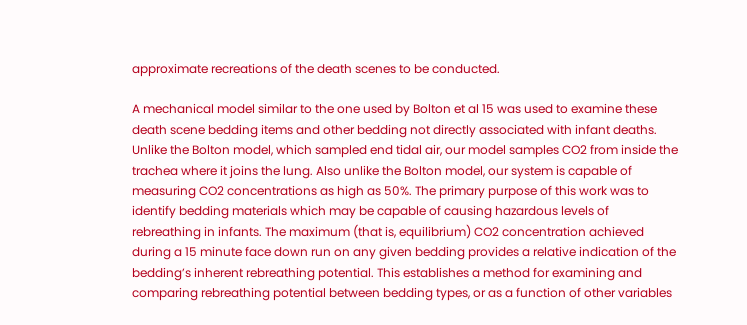approximate recreations of the death scenes to be conducted.

A mechanical model similar to the one used by Bolton et al 15 was used to examine these death scene bedding items and other bedding not directly associated with infant deaths. Unlike the Bolton model, which sampled end tidal air, our model samples CO2 from inside the trachea where it joins the lung. Also unlike the Bolton model, our system is capable of measuring CO2 concentrations as high as 50%. The primary purpose of this work was to identify bedding materials which may be capable of causing hazardous levels of rebreathing in infants. The maximum (that is, equilibrium) CO2 concentration achieved during a 15 minute face down run on any given bedding provides a relative indication of the bedding’s inherent rebreathing potential. This establishes a method for examining and comparing rebreathing potential between bedding types, or as a function of other variables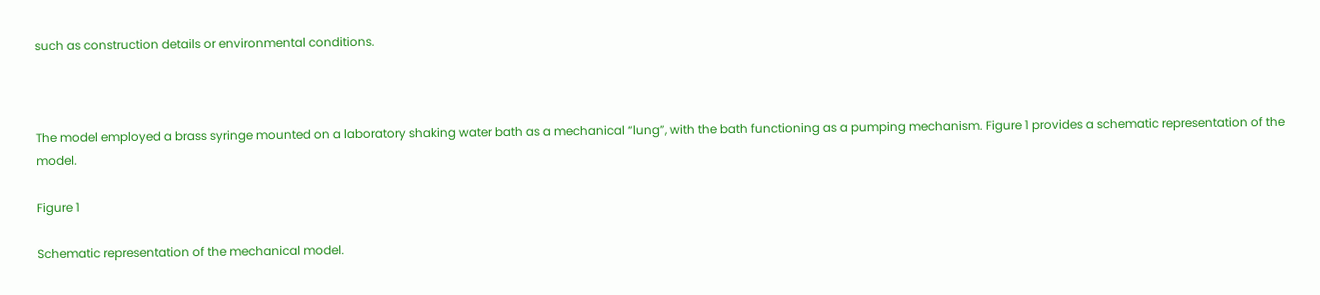such as construction details or environmental conditions.



The model employed a brass syringe mounted on a laboratory shaking water bath as a mechanical “lung”, with the bath functioning as a pumping mechanism. Figure 1 provides a schematic representation of the model.

Figure 1

Schematic representation of the mechanical model.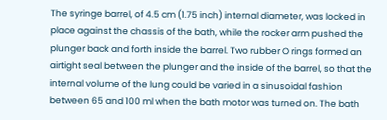The syringe barrel, of 4.5 cm (1.75 inch) internal diameter, was locked in place against the chassis of the bath, while the rocker arm pushed the plunger back and forth inside the barrel. Two rubber O rings formed an airtight seal between the plunger and the inside of the barrel, so that the internal volume of the lung could be varied in a sinusoidal fashion between 65 and 100 ml when the bath motor was turned on. The bath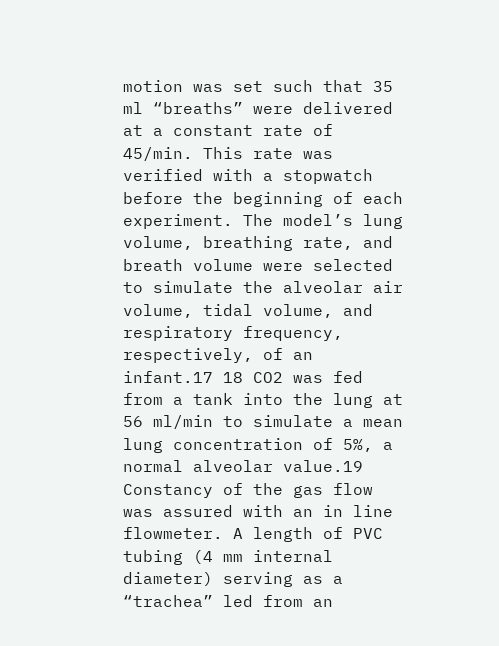motion was set such that 35 ml “breaths” were delivered at a constant rate of 45/min. This rate was verified with a stopwatch before the beginning of each experiment. The model’s lung volume, breathing rate, and breath volume were selected to simulate the alveolar air volume, tidal volume, and respiratory frequency, respectively, of an infant.17 18 CO2 was fed from a tank into the lung at 56 ml/min to simulate a mean lung concentration of 5%, a normal alveolar value.19 Constancy of the gas flow was assured with an in line flowmeter. A length of PVC tubing (4 mm internal diameter) serving as a “trachea” led from an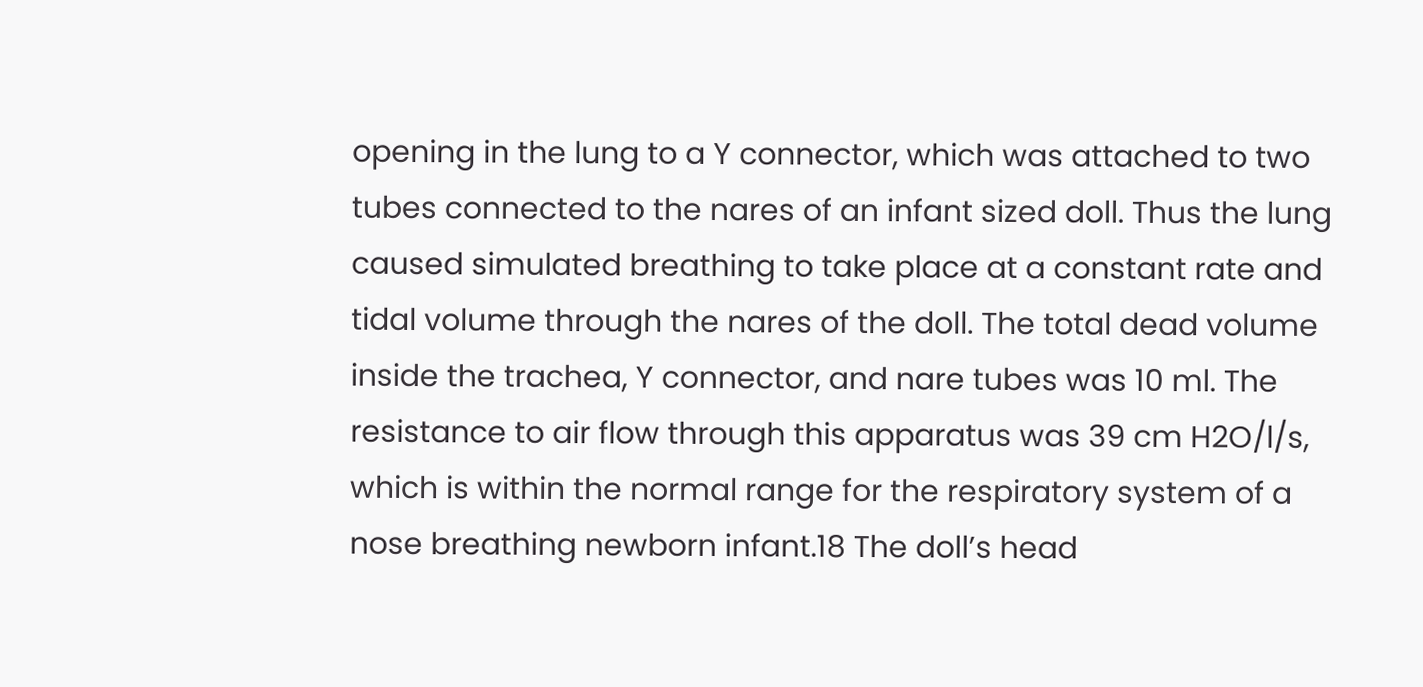opening in the lung to a Y connector, which was attached to two tubes connected to the nares of an infant sized doll. Thus the lung caused simulated breathing to take place at a constant rate and tidal volume through the nares of the doll. The total dead volume inside the trachea, Y connector, and nare tubes was 10 ml. The resistance to air flow through this apparatus was 39 cm H2O/l/s, which is within the normal range for the respiratory system of a nose breathing newborn infant.18 The doll’s head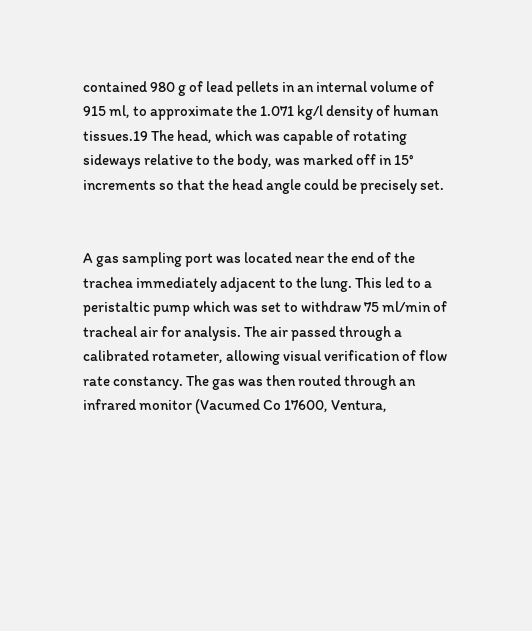contained 980 g of lead pellets in an internal volume of 915 ml, to approximate the 1.071 kg/l density of human tissues.19 The head, which was capable of rotating sideways relative to the body, was marked off in 15° increments so that the head angle could be precisely set.


A gas sampling port was located near the end of the trachea immediately adjacent to the lung. This led to a peristaltic pump which was set to withdraw 75 ml/min of tracheal air for analysis. The air passed through a calibrated rotameter, allowing visual verification of flow rate constancy. The gas was then routed through an infrared monitor (Vacumed Co 17600, Ventura,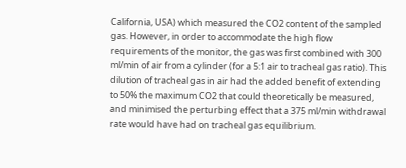California, USA) which measured the CO2 content of the sampled gas. However, in order to accommodate the high flow requirements of the monitor, the gas was first combined with 300 ml/min of air from a cylinder (for a 5:1 air to tracheal gas ratio). This dilution of tracheal gas in air had the added benefit of extending to 50% the maximum CO2 that could theoretically be measured, and minimised the perturbing effect that a 375 ml/min withdrawal rate would have had on tracheal gas equilibrium.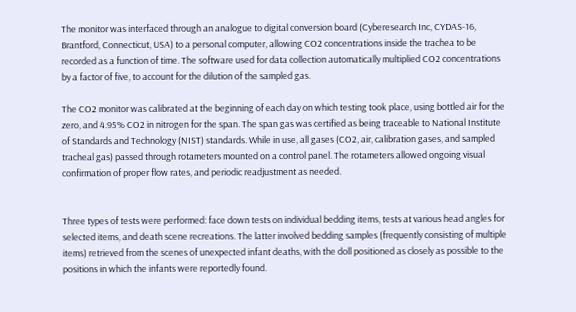The monitor was interfaced through an analogue to digital conversion board (Cyberesearch Inc, CYDAS-16, Brantford, Connecticut, USA) to a personal computer, allowing CO2 concentrations inside the trachea to be recorded as a function of time. The software used for data collection automatically multiplied CO2 concentrations by a factor of five, to account for the dilution of the sampled gas.

The CO2 monitor was calibrated at the beginning of each day on which testing took place, using bottled air for the zero, and 4.95% CO2 in nitrogen for the span. The span gas was certified as being traceable to National Institute of Standards and Technology (NIST) standards. While in use, all gases (CO2, air, calibration gases, and sampled tracheal gas) passed through rotameters mounted on a control panel. The rotameters allowed ongoing visual confirmation of proper flow rates, and periodic readjustment as needed.


Three types of tests were performed: face down tests on individual bedding items, tests at various head angles for selected items, and death scene recreations. The latter involved bedding samples (frequently consisting of multiple items) retrieved from the scenes of unexpected infant deaths, with the doll positioned as closely as possible to the positions in which the infants were reportedly found.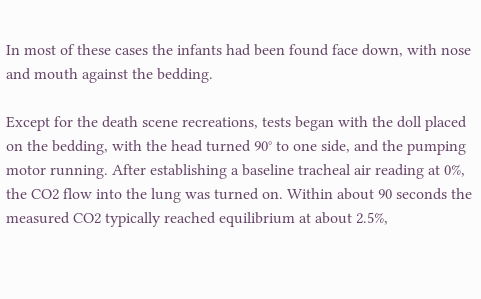In most of these cases the infants had been found face down, with nose and mouth against the bedding.

Except for the death scene recreations, tests began with the doll placed on the bedding, with the head turned 90° to one side, and the pumping motor running. After establishing a baseline tracheal air reading at 0%, the CO2 flow into the lung was turned on. Within about 90 seconds the measured CO2 typically reached equilibrium at about 2.5%,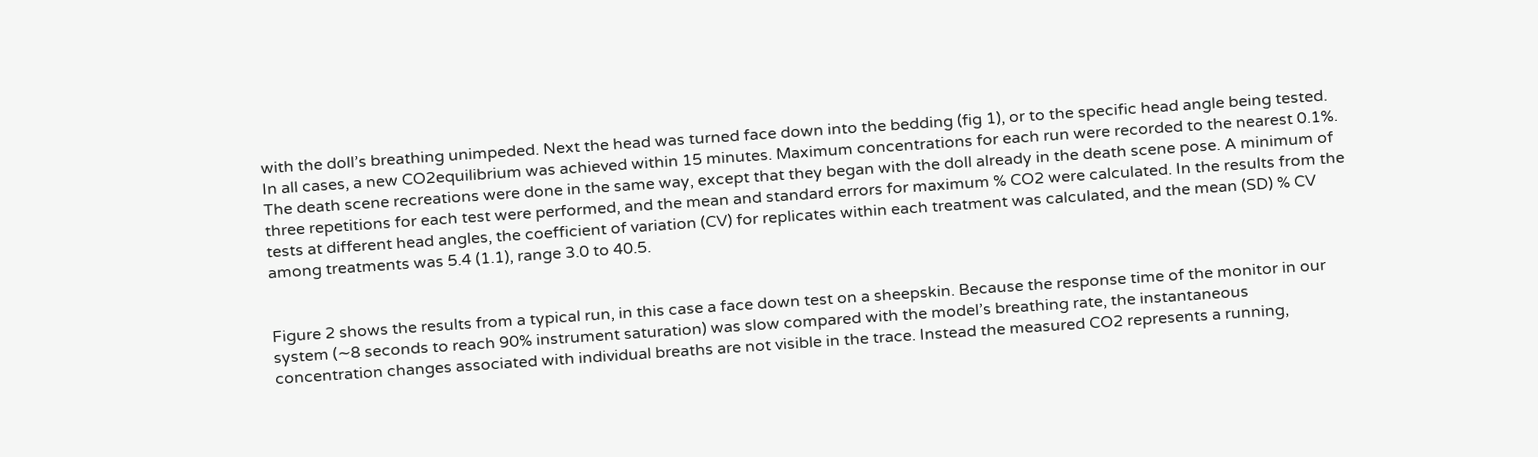with the doll’s breathing unimpeded. Next the head was turned face down into the bedding (fig 1), or to the specific head angle being tested. In all cases, a new CO2equilibrium was achieved within 15 minutes. Maximum concentrations for each run were recorded to the nearest 0.1%. The death scene recreations were done in the same way, except that they began with the doll already in the death scene pose. A minimum of three repetitions for each test were performed, and the mean and standard errors for maximum % CO2 were calculated. In the results from the tests at different head angles, the coefficient of variation (CV) for replicates within each treatment was calculated, and the mean (SD) % CV among treatments was 5.4 (1.1), range 3.0 to 40.5.


Figure 2 shows the results from a typical run, in this case a face down test on a sheepskin. Because the response time of the monitor in our system (∼8 seconds to reach 90% instrument saturation) was slow compared with the model’s breathing rate, the instantaneous concentration changes associated with individual breaths are not visible in the trace. Instead the measured CO2 represents a running,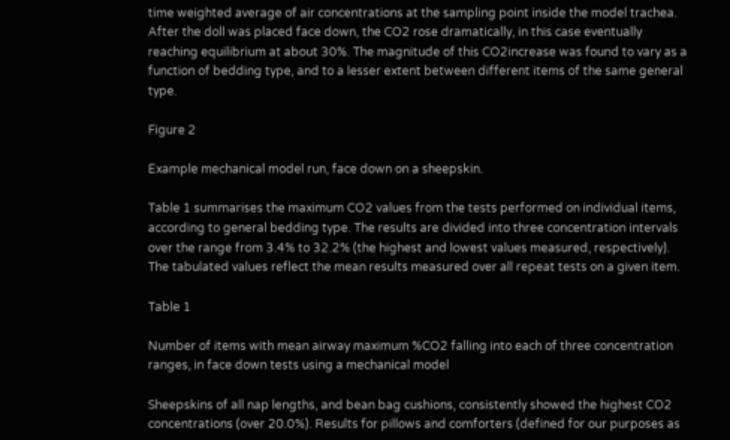time weighted average of air concentrations at the sampling point inside the model trachea. After the doll was placed face down, the CO2 rose dramatically, in this case eventually reaching equilibrium at about 30%. The magnitude of this CO2increase was found to vary as a function of bedding type, and to a lesser extent between different items of the same general type.

Figure 2

Example mechanical model run, face down on a sheepskin.

Table 1 summarises the maximum CO2 values from the tests performed on individual items, according to general bedding type. The results are divided into three concentration intervals over the range from 3.4% to 32.2% (the highest and lowest values measured, respectively). The tabulated values reflect the mean results measured over all repeat tests on a given item.

Table 1

Number of items with mean airway maximum %CO2 falling into each of three concentration ranges, in face down tests using a mechanical model

Sheepskins of all nap lengths, and bean bag cushions, consistently showed the highest CO2 concentrations (over 20.0%). Results for pillows and comforters (defined for our purposes as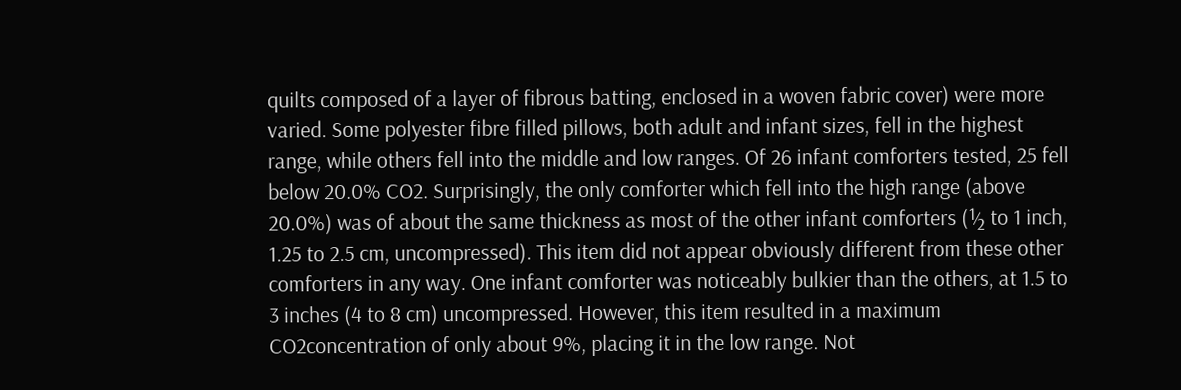quilts composed of a layer of fibrous batting, enclosed in a woven fabric cover) were more varied. Some polyester fibre filled pillows, both adult and infant sizes, fell in the highest range, while others fell into the middle and low ranges. Of 26 infant comforters tested, 25 fell below 20.0% CO2. Surprisingly, the only comforter which fell into the high range (above 20.0%) was of about the same thickness as most of the other infant comforters (½ to 1 inch, 1.25 to 2.5 cm, uncompressed). This item did not appear obviously different from these other comforters in any way. One infant comforter was noticeably bulkier than the others, at 1.5 to 3 inches (4 to 8 cm) uncompressed. However, this item resulted in a maximum CO2concentration of only about 9%, placing it in the low range. Not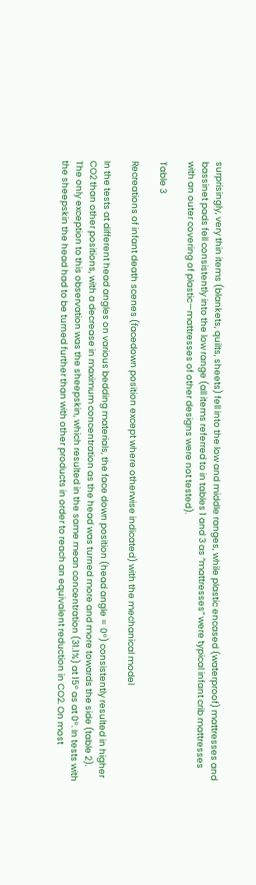surprisingly, very thin items (blankets, quilts, sheets) fell into the low and middle ranges, while plastic encased (waterproof) mattresses and bassinet pads fell consistently into the low range (all items referred to in tables 1 and 3 as “mattresses” were typical infant crib mattresses with an outer covering of plastic—mattresses of other designs were not tested).

Table 3

Recreations of infant death scenes (facedown position except where otherwise indicated) with the mechanical model

In the tests at different head angles on various bedding materials, the face down position (head angle = 0°) consistently resulted in higher CO2 than other positions, with a decrease in maximum concentration as the head was turned more and more towards the side (table 2). The only exception to this observation was the sheepskin, which resulted in the same mean concentration (31.1%) at 15° as at 0°. In tests with the sheepskin the head had to be turned further than with other products in order to reach an equivalent reduction in CO2. On most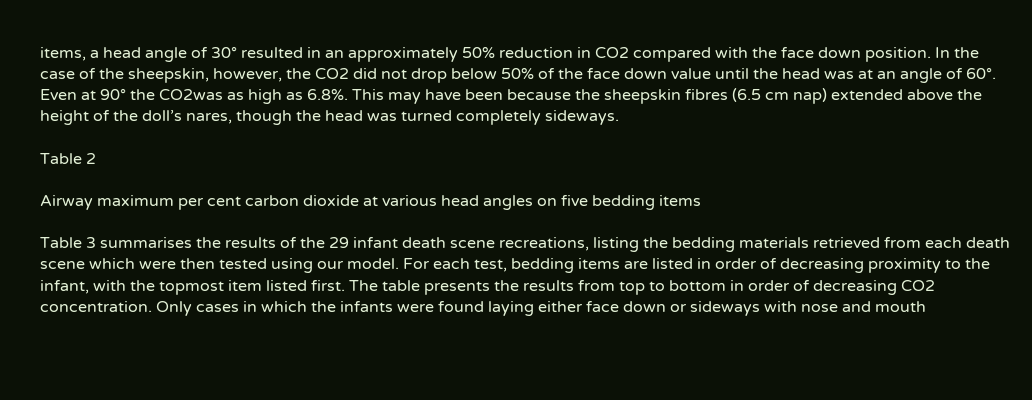items, a head angle of 30° resulted in an approximately 50% reduction in CO2 compared with the face down position. In the case of the sheepskin, however, the CO2 did not drop below 50% of the face down value until the head was at an angle of 60°. Even at 90° the CO2was as high as 6.8%. This may have been because the sheepskin fibres (6.5 cm nap) extended above the height of the doll’s nares, though the head was turned completely sideways.

Table 2

Airway maximum per cent carbon dioxide at various head angles on five bedding items

Table 3 summarises the results of the 29 infant death scene recreations, listing the bedding materials retrieved from each death scene which were then tested using our model. For each test, bedding items are listed in order of decreasing proximity to the infant, with the topmost item listed first. The table presents the results from top to bottom in order of decreasing CO2 concentration. Only cases in which the infants were found laying either face down or sideways with nose and mouth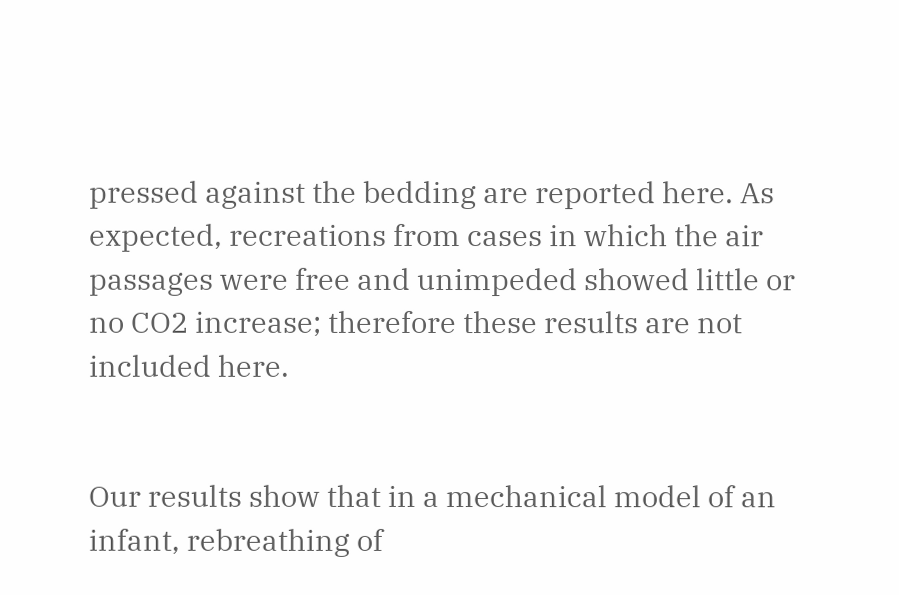pressed against the bedding are reported here. As expected, recreations from cases in which the air passages were free and unimpeded showed little or no CO2 increase; therefore these results are not included here.


Our results show that in a mechanical model of an infant, rebreathing of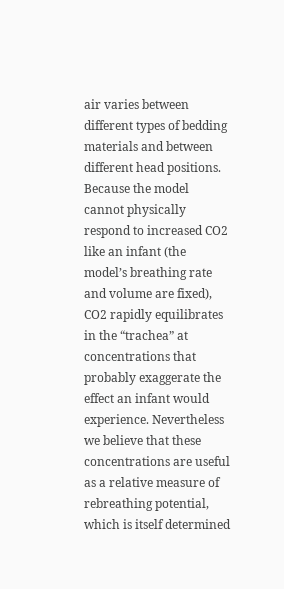air varies between different types of bedding materials and between different head positions. Because the model cannot physically respond to increased CO2 like an infant (the model’s breathing rate and volume are fixed), CO2 rapidly equilibrates in the “trachea” at concentrations that probably exaggerate the effect an infant would experience. Nevertheless we believe that these concentrations are useful as a relative measure of rebreathing potential, which is itself determined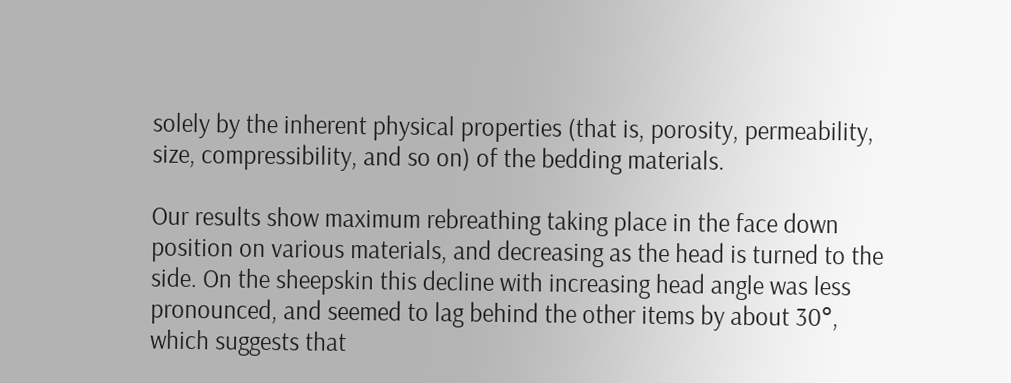solely by the inherent physical properties (that is, porosity, permeability, size, compressibility, and so on) of the bedding materials.

Our results show maximum rebreathing taking place in the face down position on various materials, and decreasing as the head is turned to the side. On the sheepskin this decline with increasing head angle was less pronounced, and seemed to lag behind the other items by about 30°, which suggests that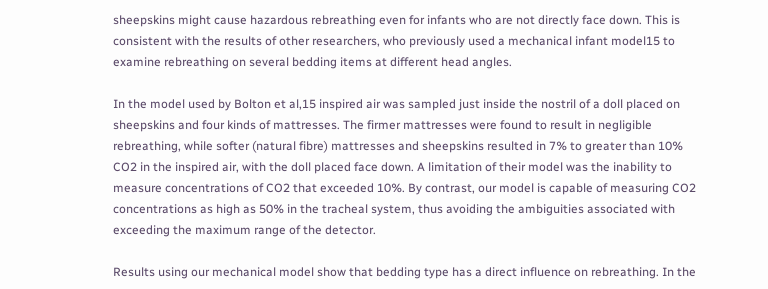sheepskins might cause hazardous rebreathing even for infants who are not directly face down. This is consistent with the results of other researchers, who previously used a mechanical infant model15 to examine rebreathing on several bedding items at different head angles.

In the model used by Bolton et al,15 inspired air was sampled just inside the nostril of a doll placed on sheepskins and four kinds of mattresses. The firmer mattresses were found to result in negligible rebreathing, while softer (natural fibre) mattresses and sheepskins resulted in 7% to greater than 10% CO2 in the inspired air, with the doll placed face down. A limitation of their model was the inability to measure concentrations of CO2 that exceeded 10%. By contrast, our model is capable of measuring CO2 concentrations as high as 50% in the tracheal system, thus avoiding the ambiguities associated with exceeding the maximum range of the detector.

Results using our mechanical model show that bedding type has a direct influence on rebreathing. In the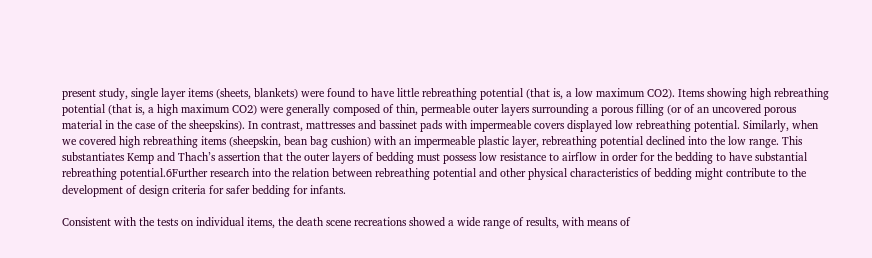present study, single layer items (sheets, blankets) were found to have little rebreathing potential (that is, a low maximum CO2). Items showing high rebreathing potential (that is, a high maximum CO2) were generally composed of thin, permeable outer layers surrounding a porous filling (or of an uncovered porous material in the case of the sheepskins). In contrast, mattresses and bassinet pads with impermeable covers displayed low rebreathing potential. Similarly, when we covered high rebreathing items (sheepskin, bean bag cushion) with an impermeable plastic layer, rebreathing potential declined into the low range. This substantiates Kemp and Thach’s assertion that the outer layers of bedding must possess low resistance to airflow in order for the bedding to have substantial rebreathing potential.6Further research into the relation between rebreathing potential and other physical characteristics of bedding might contribute to the development of design criteria for safer bedding for infants.

Consistent with the tests on individual items, the death scene recreations showed a wide range of results, with means of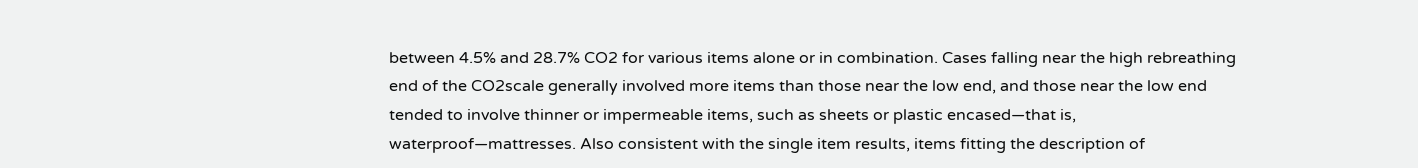between 4.5% and 28.7% CO2 for various items alone or in combination. Cases falling near the high rebreathing end of the CO2scale generally involved more items than those near the low end, and those near the low end tended to involve thinner or impermeable items, such as sheets or plastic encased—that is, waterproof—mattresses. Also consistent with the single item results, items fitting the description of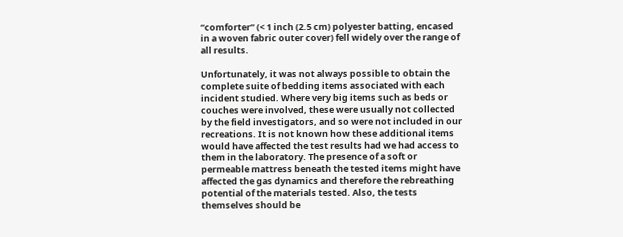“comforter” (< 1 inch (2.5 cm) polyester batting, encased in a woven fabric outer cover) fell widely over the range of all results.

Unfortunately, it was not always possible to obtain the complete suite of bedding items associated with each incident studied. Where very big items such as beds or couches were involved, these were usually not collected by the field investigators, and so were not included in our recreations. It is not known how these additional items would have affected the test results had we had access to them in the laboratory. The presence of a soft or permeable mattress beneath the tested items might have affected the gas dynamics and therefore the rebreathing potential of the materials tested. Also, the tests themselves should be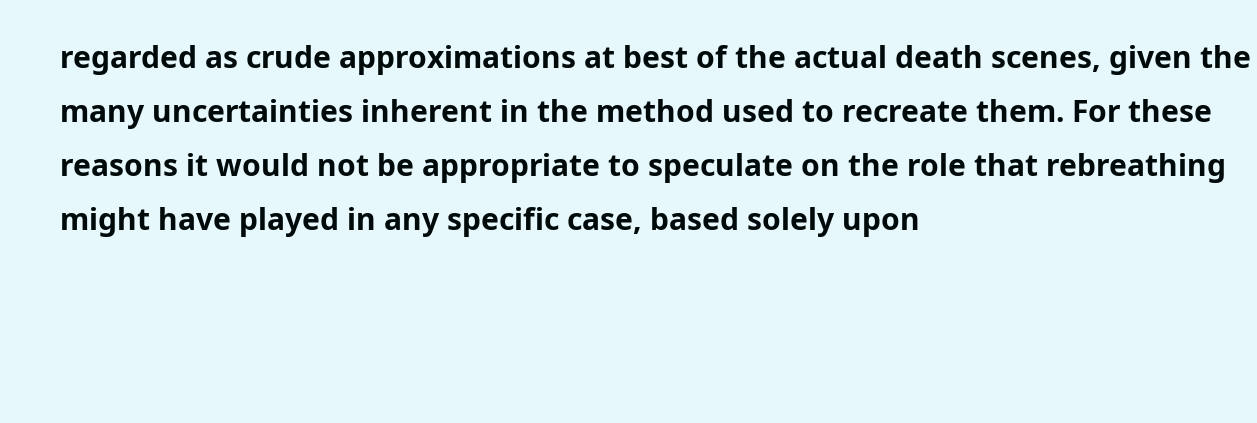regarded as crude approximations at best of the actual death scenes, given the many uncertainties inherent in the method used to recreate them. For these reasons it would not be appropriate to speculate on the role that rebreathing might have played in any specific case, based solely upon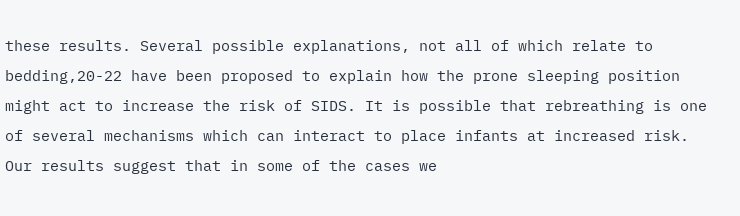these results. Several possible explanations, not all of which relate to bedding,20-22 have been proposed to explain how the prone sleeping position might act to increase the risk of SIDS. It is possible that rebreathing is one of several mechanisms which can interact to place infants at increased risk. Our results suggest that in some of the cases we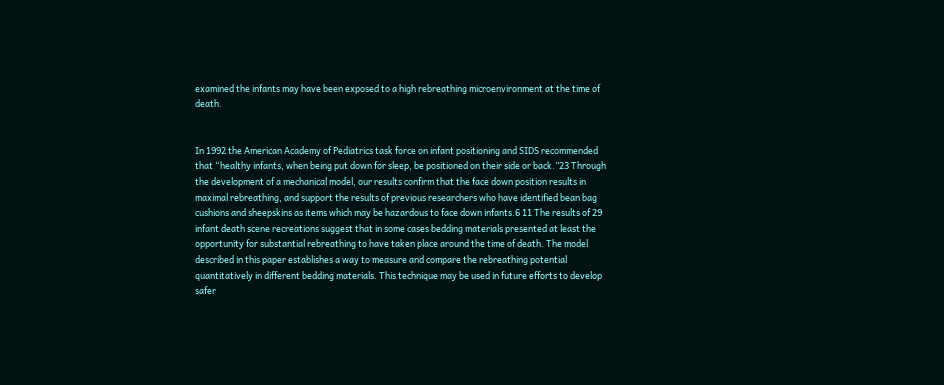examined the infants may have been exposed to a high rebreathing microenvironment at the time of death.


In 1992 the American Academy of Pediatrics task force on infant positioning and SIDS recommended that “healthy infants, when being put down for sleep, be positioned on their side or back.”23 Through the development of a mechanical model, our results confirm that the face down position results in maximal rebreathing, and support the results of previous researchers who have identified bean bag cushions and sheepskins as items which may be hazardous to face down infants.6 11 The results of 29 infant death scene recreations suggest that in some cases bedding materials presented at least the opportunity for substantial rebreathing to have taken place around the time of death. The model described in this paper establishes a way to measure and compare the rebreathing potential quantitatively in different bedding materials. This technique may be used in future efforts to develop safer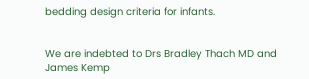bedding design criteria for infants.


We are indebted to Drs Bradley Thach MD and James Kemp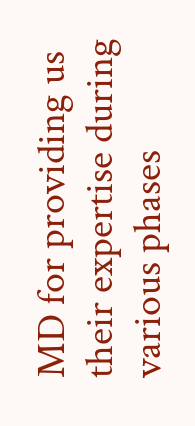MD for providing us their expertise during various phases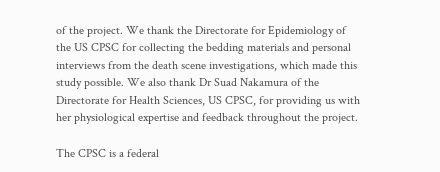of the project. We thank the Directorate for Epidemiology of the US CPSC for collecting the bedding materials and personal interviews from the death scene investigations, which made this study possible. We also thank Dr Suad Nakamura of the Directorate for Health Sciences, US CPSC, for providing us with her physiological expertise and feedback throughout the project.

The CPSC is a federal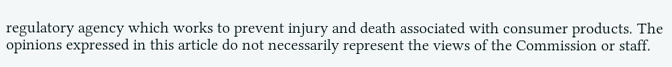regulatory agency which works to prevent injury and death associated with consumer products. The opinions expressed in this article do not necessarily represent the views of the Commission or staff.